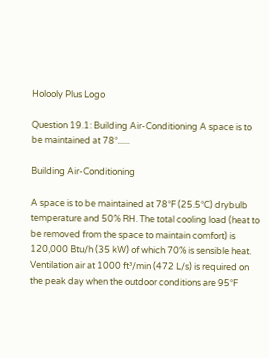Holooly Plus Logo

Question 19.1: Building Air-Conditioning A space is to be maintained at 78°......

Building Air-Conditioning

A space is to be maintained at 78°F (25.5°C) drybulb temperature and 50% RH. The total cooling load (heat to be removed from the space to maintain comfort) is 120,000 Btu/h (35 kW) of which 70% is sensible heat. Ventilation air at 1000 ft³/min (472 L/s) is required on the peak day when the outdoor conditions are 95°F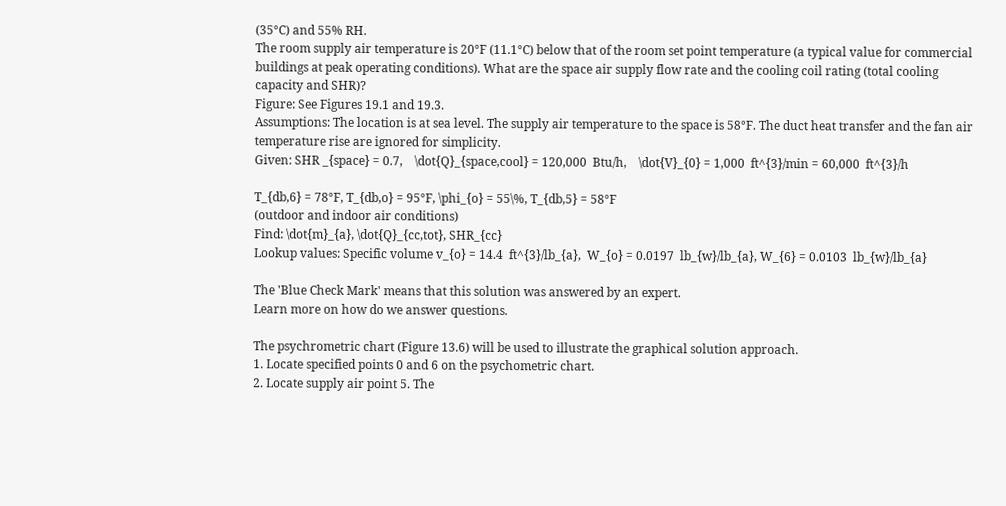(35°C) and 55% RH.
The room supply air temperature is 20°F (11.1°C) below that of the room set point temperature (a typical value for commercial buildings at peak operating conditions). What are the space air supply flow rate and the cooling coil rating (total cooling capacity and SHR)?
Figure: See Figures 19.1 and 19.3.
Assumptions: The location is at sea level. The supply air temperature to the space is 58°F. The duct heat transfer and the fan air temperature rise are ignored for simplicity.
Given: SHR _{space} = 0.7,    \dot{Q}_{space,cool} = 120,000  Btu/h,    \dot{V}_{0} = 1,000  ft^{3}/min = 60,000  ft^{3}/h

T_{db,6} = 78°F, T_{db,o} = 95°F, \phi_{o} = 55\%, T_{db,5} = 58°F
(outdoor and indoor air conditions)
Find: \dot{m}_{a}, \dot{Q}_{cc,tot}, SHR_{cc}
Lookup values: Specific volume v_{o} = 14.4  ft^{3}/lb_{a},  W_{o} = 0.0197  lb_{w}/lb_{a}, W_{6} = 0.0103  lb_{w}/lb_{a}

The 'Blue Check Mark' means that this solution was answered by an expert.
Learn more on how do we answer questions.

The psychrometric chart (Figure 13.6) will be used to illustrate the graphical solution approach.
1. Locate specified points 0 and 6 on the psychometric chart.
2. Locate supply air point 5. The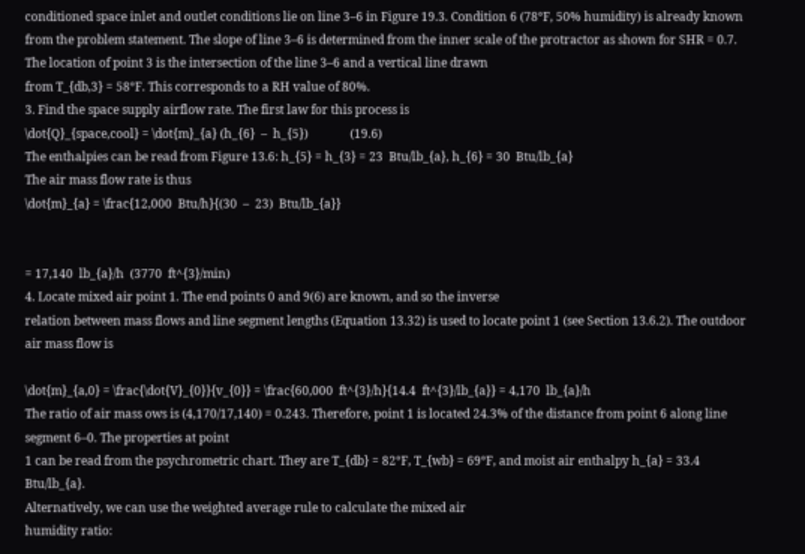conditioned space inlet and outlet conditions lie on line 3–6 in Figure 19.3. Condition 6 (78°F, 50% humidity) is already known from the problem statement. The slope of line 3–6 is determined from the inner scale of the protractor as shown for SHR = 0.7.
The location of point 3 is the intersection of the line 3–6 and a vertical line drawn
from T_{db,3} = 58°F. This corresponds to a RH value of 80%.
3. Find the space supply airflow rate. The first law for this process is
\dot{Q}_{space,cool} = \dot{m}_{a} (h_{6}  –  h_{5})              (19.6)
The enthalpies can be read from Figure 13.6: h_{5} = h_{3} = 23  Btu/lb_{a}, h_{6} = 30  Btu/lb_{a}
The air mass flow rate is thus
\dot{m}_{a} = \frac{12,000  Btu/h}{(30  –  23)  Btu/lb_{a}}


= 17,140  lb_{a}/h  (3770  ft^{3}/min)
4. Locate mixed air point 1. The end points 0 and 9(6) are known, and so the inverse
relation between mass flows and line segment lengths (Equation 13.32) is used to locate point 1 (see Section 13.6.2). The outdoor air mass flow is

\dot{m}_{a,0} = \frac{\dot{V}_{0}}{v_{0}} = \frac{60,000  ft^{3}/h}{14.4  ft^{3}/lb_{a}} = 4,170  lb_{a}/h
The ratio of air mass ows is (4,170/17,140) = 0.243. Therefore, point 1 is located 24.3% of the distance from point 6 along line segment 6–0. The properties at point
1 can be read from the psychrometric chart. They are T_{db} = 82°F, T_{wb} = 69°F, and moist air enthalpy h_{a} = 33.4  Btu/lb_{a}.
Alternatively, we can use the weighted average rule to calculate the mixed air
humidity ratio: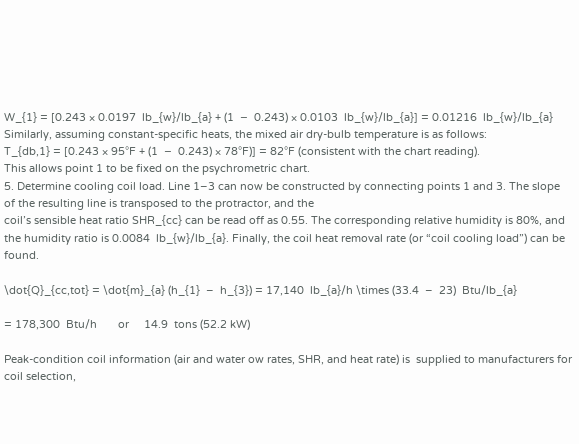W_{1} = [0.243 × 0.0197  lb_{w}/lb_{a} + (1  −  0.243) × 0.0103  lb_{w}/lb_{a}] = 0.01216  lb_{w}/lb_{a}
Similarly, assuming constant-specific heats, the mixed air dry-bulb temperature is as follows:
T_{db,1} = [0.243 × 95°F + (1  −  0.243) × 78°F)] = 82°F (consistent with the chart reading).
This allows point 1 to be fixed on the psychrometric chart.
5. Determine cooling coil load. Line 1–3 can now be constructed by connecting points 1 and 3. The slope of the resulting line is transposed to the protractor, and the
coil’s sensible heat ratio SHR_{cc} can be read off as 0.55. The corresponding relative humidity is 80%, and the humidity ratio is 0.0084  lb_{w}/lb_{a}. Finally, the coil heat removal rate (or “coil cooling load”) can be found.

\dot{Q}_{cc,tot} = \dot{m}_{a} (h_{1}  –  h_{3}) = 17,140  lb_{a}/h \times (33.4  –  23)  Btu/lb_{a}

= 178,300  Btu/h       or     14.9  tons (52.2 kW)

Peak-condition coil information (air and water ow rates, SHR, and heat rate) is  supplied to manufacturers for coil selection,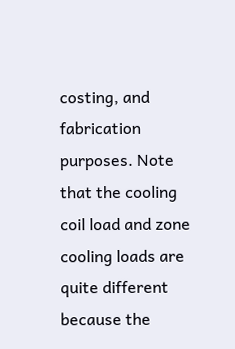costing, and fabrication purposes. Note that the cooling coil load and zone cooling loads are quite different because the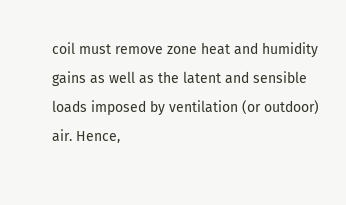coil must remove zone heat and humidity gains as well as the latent and sensible loads imposed by ventilation (or outdoor) air. Hence,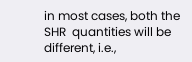in most cases, both the SHR  quantities will be different, i.e.,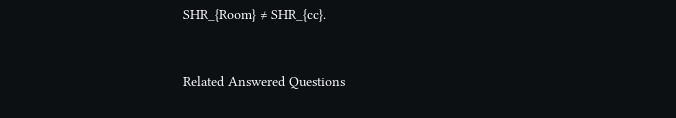SHR_{Room} ≠ SHR_{cc}.


Related Answered Questions